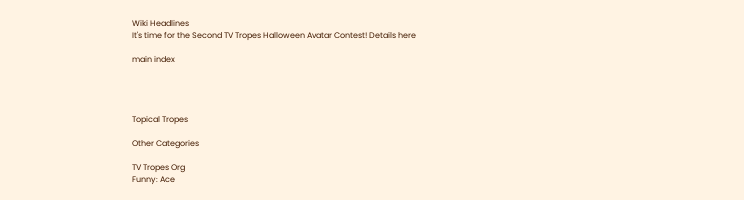Wiki Headlines
It's time for the Second TV Tropes Halloween Avatar Contest! Details here

main index




Topical Tropes

Other Categories

TV Tropes Org
Funny: Ace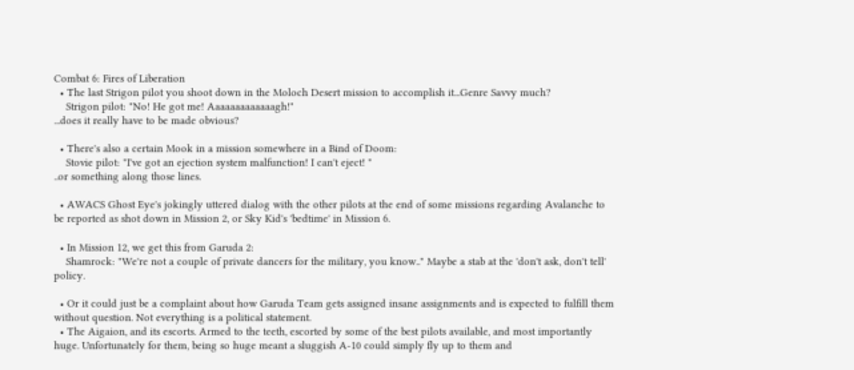Combat 6: Fires of Liberation
  • The last Strigon pilot you shoot down in the Moloch Desert mission to accomplish it...Genre Savvy much?
    Strigon pilot: "No! He got me! Aaaaaaaaaaaaagh!"
...does it really have to be made obvious?

  • There's also a certain Mook in a mission somewhere in a Bind of Doom:
    Stovie pilot: "I've got an ejection system malfunction! I can't eject! "
..or something along those lines.

  • AWACS Ghost Eye's jokingly uttered dialog with the other pilots at the end of some missions regarding Avalanche to be reported as shot down in Mission 2, or Sky Kid's 'bedtime' in Mission 6.

  • In Mission 12, we get this from Garuda 2:
    Shamrock: "We're not a couple of private dancers for the military, you know.." Maybe a stab at the 'don't ask, don't tell' policy.

  • Or it could just be a complaint about how Garuda Team gets assigned insane assignments and is expected to fulfill them without question. Not everything is a political statement.
  • The Aigaion, and its escorts. Armed to the teeth, escorted by some of the best pilots available, and most importantly huge. Unfortunately for them, being so huge meant a sluggish A-10 could simply fly up to them and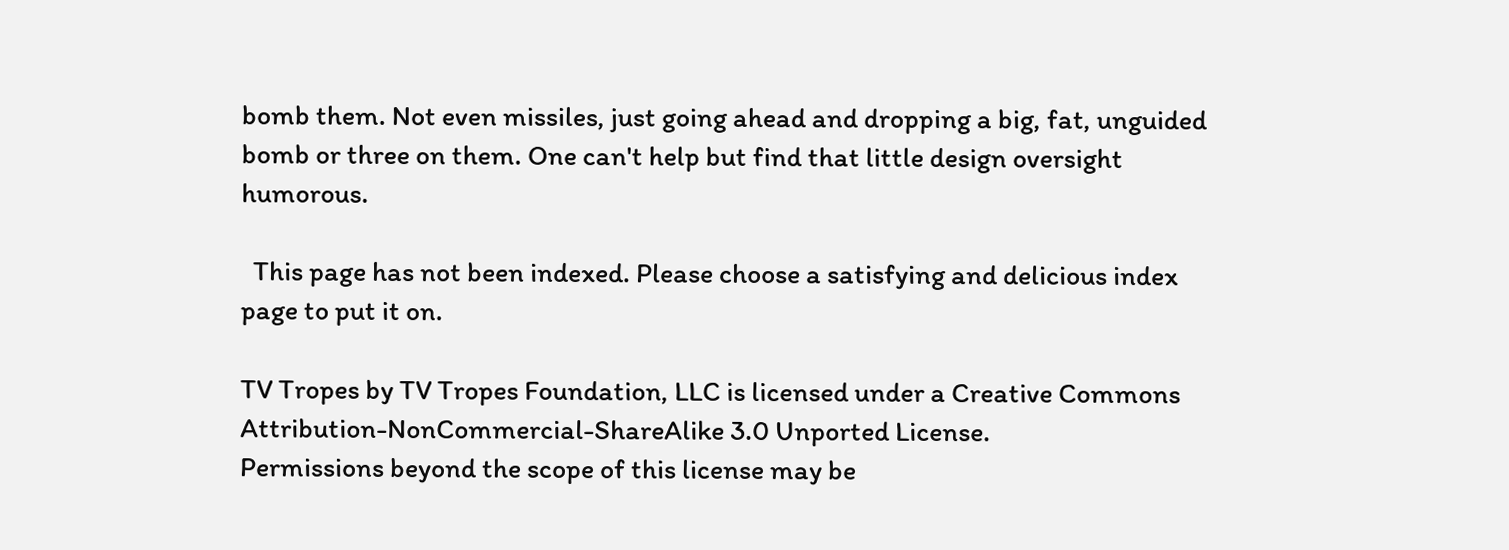bomb them. Not even missiles, just going ahead and dropping a big, fat, unguided bomb or three on them. One can't help but find that little design oversight humorous.

  This page has not been indexed. Please choose a satisfying and delicious index page to put it on.

TV Tropes by TV Tropes Foundation, LLC is licensed under a Creative Commons Attribution-NonCommercial-ShareAlike 3.0 Unported License.
Permissions beyond the scope of this license may be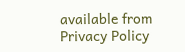available from
Privacy Policy